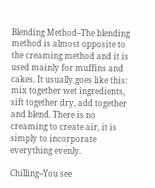Blending Method--The blending method is almost opposite to the creaming method and it is used mainly for muffins and cakes. It usually goes like this: mix together wet ingredients, sift together dry, add together and blend. There is no creaming to create air, it is simply to incorporate everything evenly.

Chilling--You see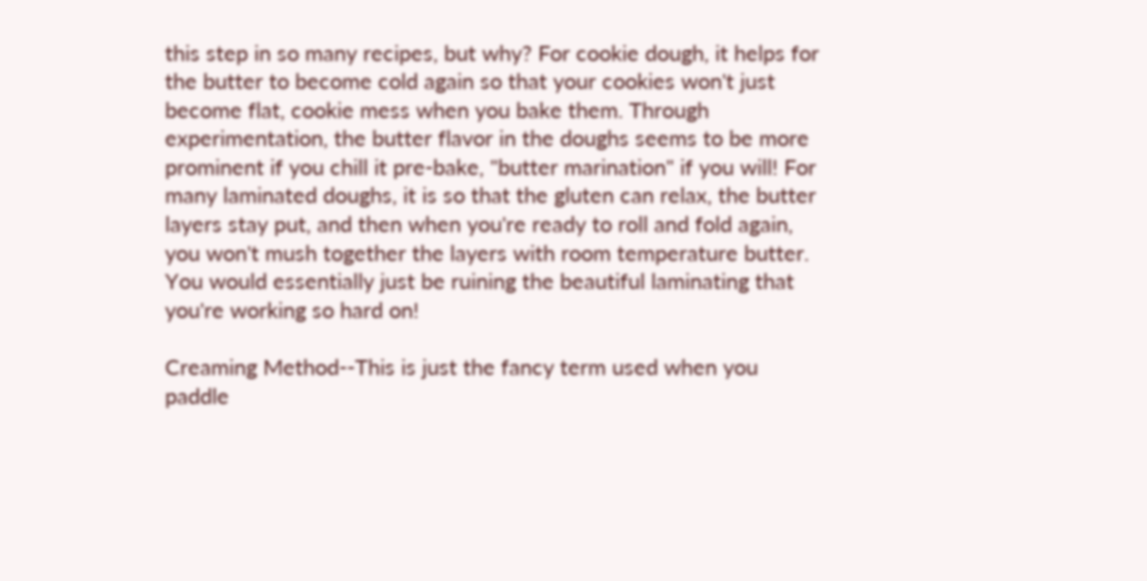this step in so many recipes, but why? For cookie dough, it helps for the butter to become cold again so that your cookies won't just become flat, cookie mess when you bake them. Through experimentation, the butter flavor in the doughs seems to be more prominent if you chill it pre-bake, "butter marination" if you will! For many laminated doughs, it is so that the gluten can relax, the butter layers stay put, and then when you're ready to roll and fold again, you won't mush together the layers with room temperature butter. You would essentially just be ruining the beautiful laminating that you're working so hard on!

Creaming Method--This is just the fancy term used when you paddle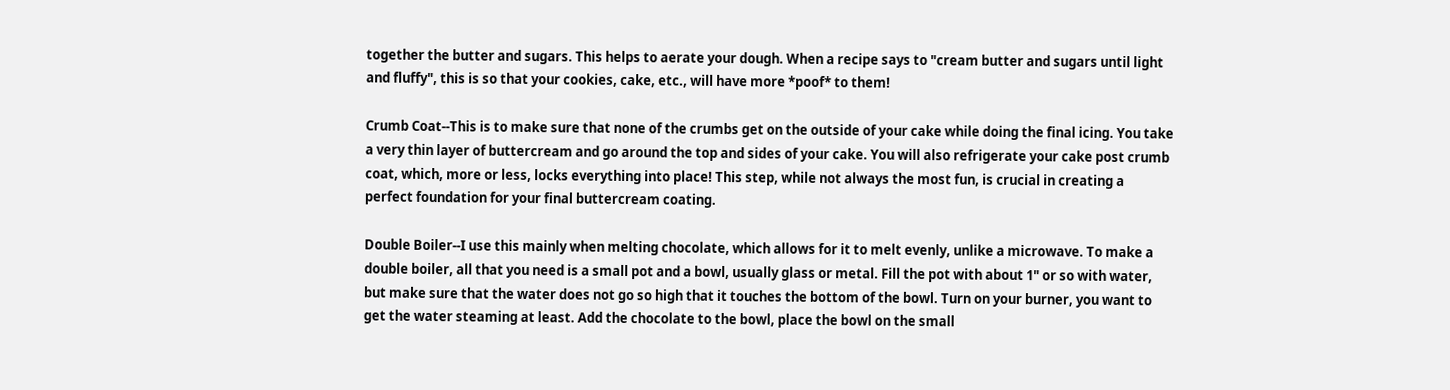together the butter and sugars. This helps to aerate your dough. When a recipe says to "cream butter and sugars until light and fluffy", this is so that your cookies, cake, etc., will have more *poof* to them!

Crumb Coat--This is to make sure that none of the crumbs get on the outside of your cake while doing the final icing. You take a very thin layer of buttercream and go around the top and sides of your cake. You will also refrigerate your cake post crumb coat, which, more or less, locks everything into place! This step, while not always the most fun, is crucial in creating a perfect foundation for your final buttercream coating.

Double Boiler--I use this mainly when melting chocolate, which allows for it to melt evenly, unlike a microwave. To make a double boiler, all that you need is a small pot and a bowl, usually glass or metal. Fill the pot with about 1" or so with water, but make sure that the water does not go so high that it touches the bottom of the bowl. Turn on your burner, you want to get the water steaming at least. Add the chocolate to the bowl, place the bowl on the small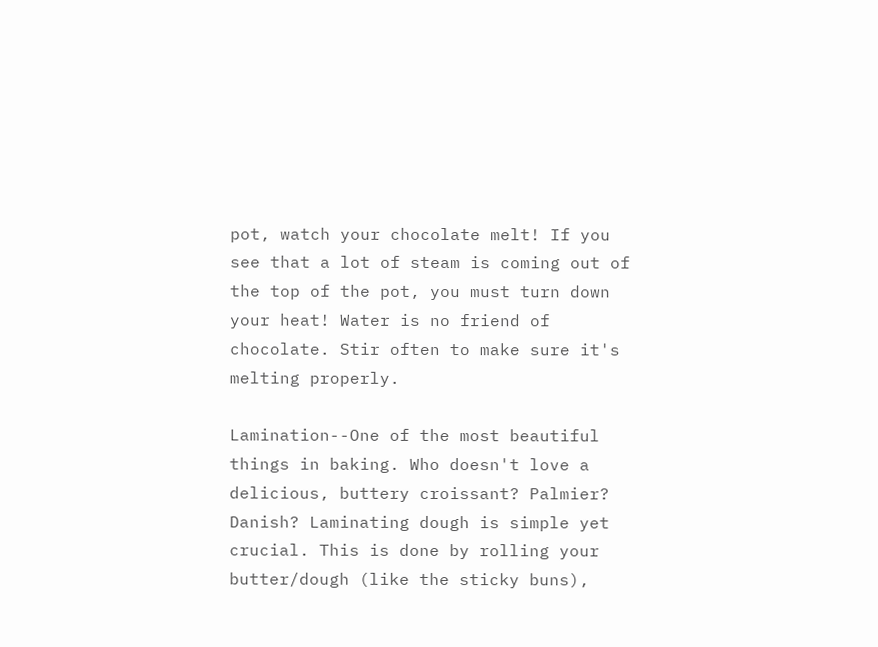pot, watch your chocolate melt! If you see that a lot of steam is coming out of the top of the pot, you must turn down your heat! Water is no friend of chocolate. Stir often to make sure it's melting properly.

Lamination--One of the most beautiful things in baking. Who doesn't love a delicious, buttery croissant? Palmier? Danish? Laminating dough is simple yet crucial. This is done by rolling your butter/dough (like the sticky buns),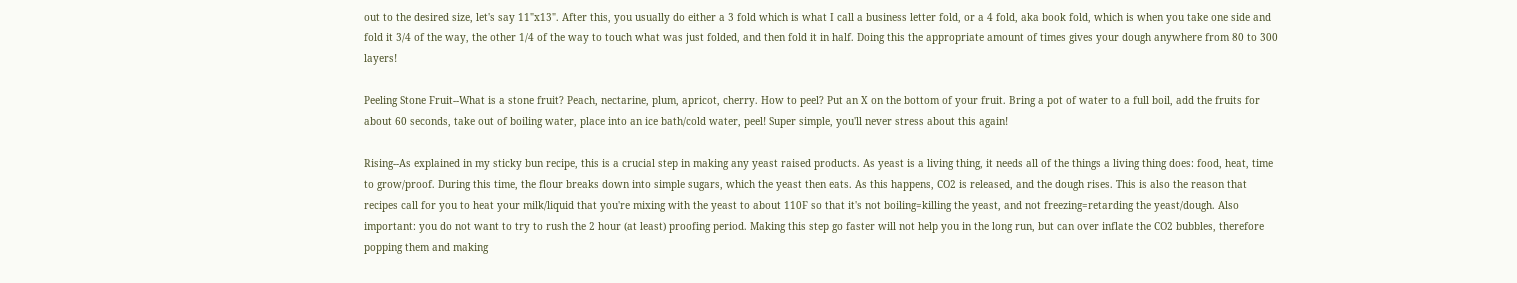out to the desired size, let's say 11"x13". After this, you usually do either a 3 fold which is what I call a business letter fold, or a 4 fold, aka book fold, which is when you take one side and fold it 3/4 of the way, the other 1/4 of the way to touch what was just folded, and then fold it in half. Doing this the appropriate amount of times gives your dough anywhere from 80 to 300 layers!

Peeling Stone Fruit--What is a stone fruit? Peach, nectarine, plum, apricot, cherry. How to peel? Put an X on the bottom of your fruit. Bring a pot of water to a full boil, add the fruits for about 60 seconds, take out of boiling water, place into an ice bath/cold water, peel! Super simple, you'll never stress about this again!

Rising--As explained in my sticky bun recipe, this is a crucial step in making any yeast raised products. As yeast is a living thing, it needs all of the things a living thing does: food, heat, time to grow/proof. During this time, the flour breaks down into simple sugars, which the yeast then eats. As this happens, CO2 is released, and the dough rises. This is also the reason that recipes call for you to heat your milk/liquid that you're mixing with the yeast to about 110F so that it's not boiling=killing the yeast, and not freezing=retarding the yeast/dough. Also important: you do not want to try to rush the 2 hour (at least) proofing period. Making this step go faster will not help you in the long run, but can over inflate the CO2 bubbles, therefore popping them and making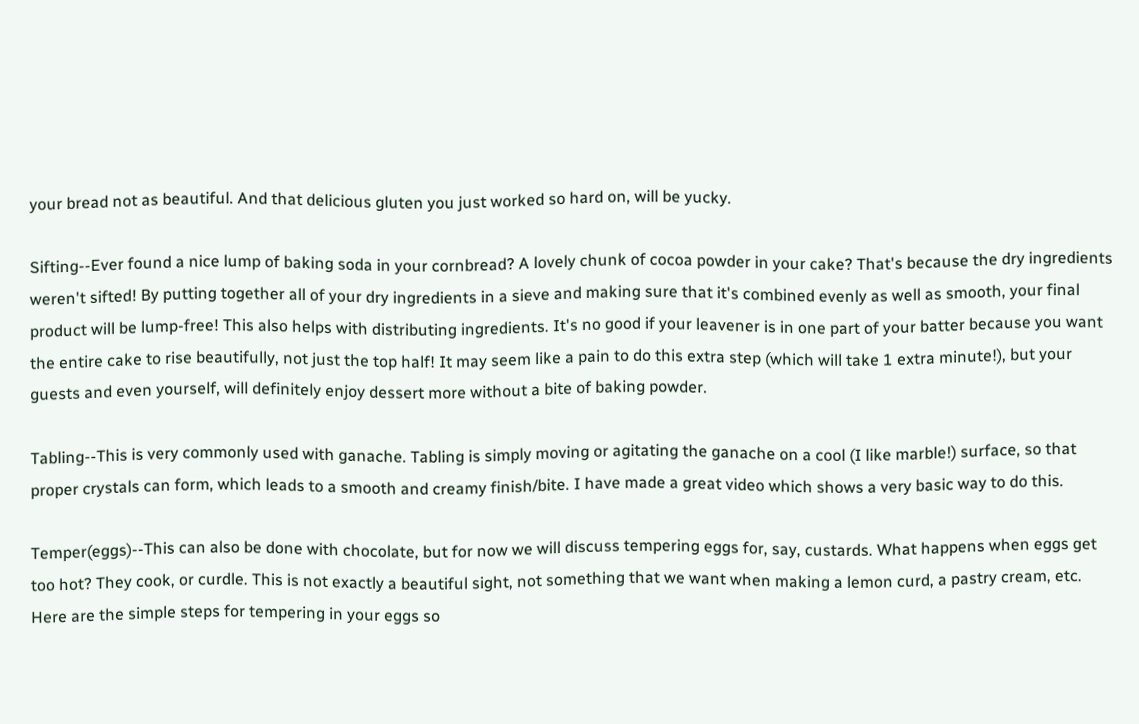your bread not as beautiful. And that delicious gluten you just worked so hard on, will be yucky.

Sifting--Ever found a nice lump of baking soda in your cornbread? A lovely chunk of cocoa powder in your cake? That's because the dry ingredients weren't sifted! By putting together all of your dry ingredients in a sieve and making sure that it's combined evenly as well as smooth, your final product will be lump-free! This also helps with distributing ingredients. It's no good if your leavener is in one part of your batter because you want the entire cake to rise beautifully, not just the top half! It may seem like a pain to do this extra step (which will take 1 extra minute!), but your guests and even yourself, will definitely enjoy dessert more without a bite of baking powder.

Tabling--This is very commonly used with ganache. Tabling is simply moving or agitating the ganache on a cool (I like marble!) surface, so that proper crystals can form, which leads to a smooth and creamy finish/bite. I have made a great video which shows a very basic way to do this.

Temper(eggs)--This can also be done with chocolate, but for now we will discuss tempering eggs for, say, custards. What happens when eggs get too hot? They cook, or curdle. This is not exactly a beautiful sight, not something that we want when making a lemon curd, a pastry cream, etc. Here are the simple steps for tempering in your eggs so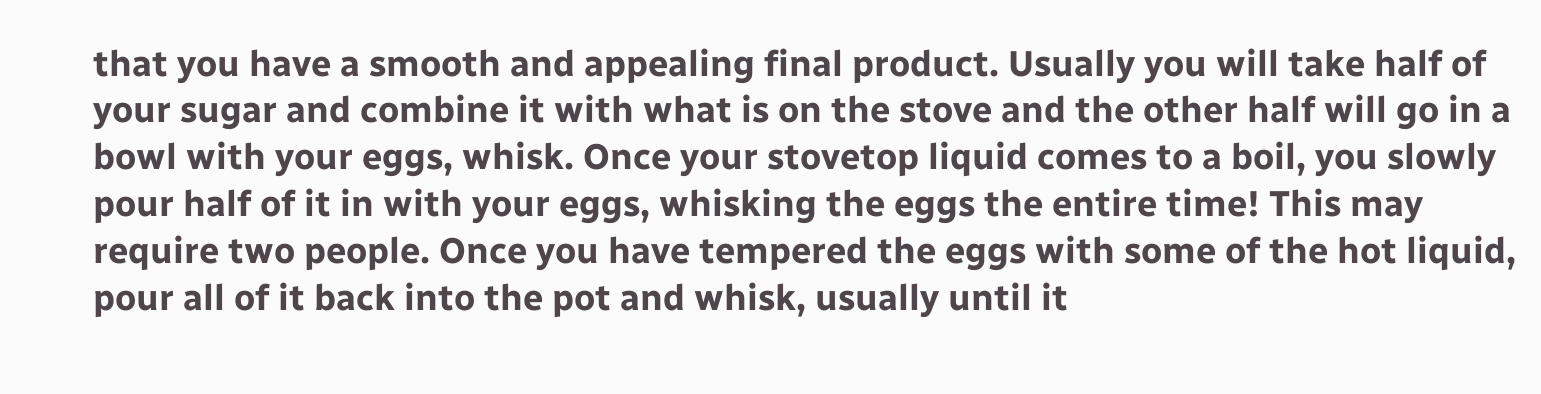that you have a smooth and appealing final product. Usually you will take half of your sugar and combine it with what is on the stove and the other half will go in a bowl with your eggs, whisk. Once your stovetop liquid comes to a boil, you slowly pour half of it in with your eggs, whisking the eggs the entire time! This may require two people. Once you have tempered the eggs with some of the hot liquid, pour all of it back into the pot and whisk, usually until it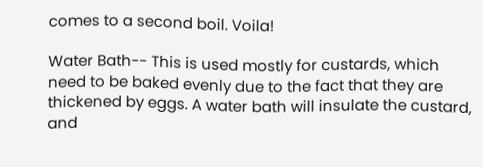comes to a second boil. Voila!

Water Bath-- This is used mostly for custards, which need to be baked evenly due to the fact that they are thickened by eggs. A water bath will insulate the custard, and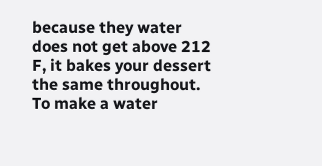because they water does not get above 212 F, it bakes your dessert the same throughout. To make a water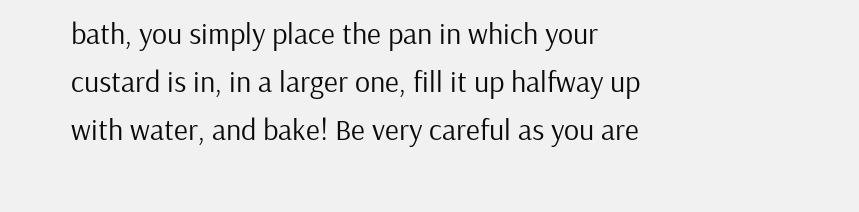bath, you simply place the pan in which your custard is in, in a larger one, fill it up halfway up with water, and bake! Be very careful as you are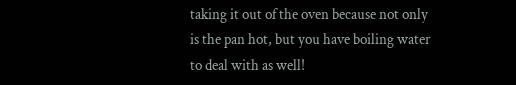taking it out of the oven because not only is the pan hot, but you have boiling water to deal with as well!